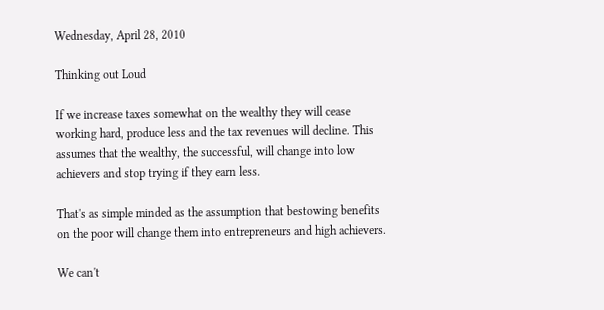Wednesday, April 28, 2010

Thinking out Loud

If we increase taxes somewhat on the wealthy they will cease working hard, produce less and the tax revenues will decline. This assumes that the wealthy, the successful, will change into low achievers and stop trying if they earn less.

That's as simple minded as the assumption that bestowing benefits on the poor will change them into entrepreneurs and high achievers.

We can't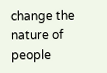change the nature of people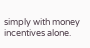simply with money incentives alone.